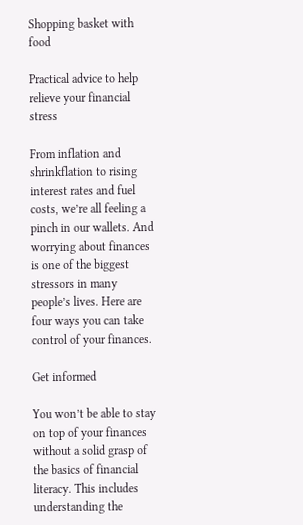Shopping basket with food

Practical advice to help relieve your financial stress

From inflation and shrinkflation to rising interest rates and fuel costs, we’re all feeling a pinch in our wallets. And worrying about finances is one of the biggest stressors in many people’s lives. Here are four ways you can take control of your finances.

Get informed

You won’t be able to stay on top of your finances without a solid grasp of the basics of financial literacy. This includes understanding the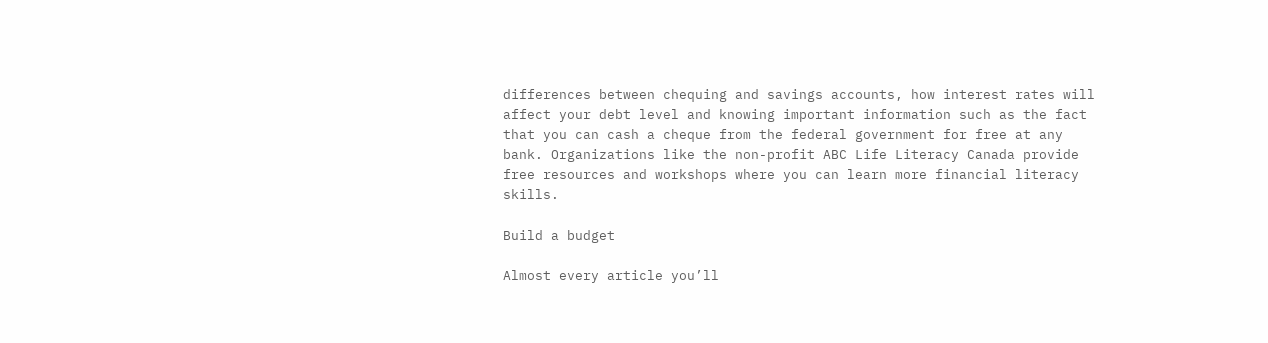differences between chequing and savings accounts, how interest rates will affect your debt level and knowing important information such as the fact that you can cash a cheque from the federal government for free at any bank. Organizations like the non-profit ABC Life Literacy Canada provide free resources and workshops where you can learn more financial literacy skills.

Build a budget

Almost every article you’ll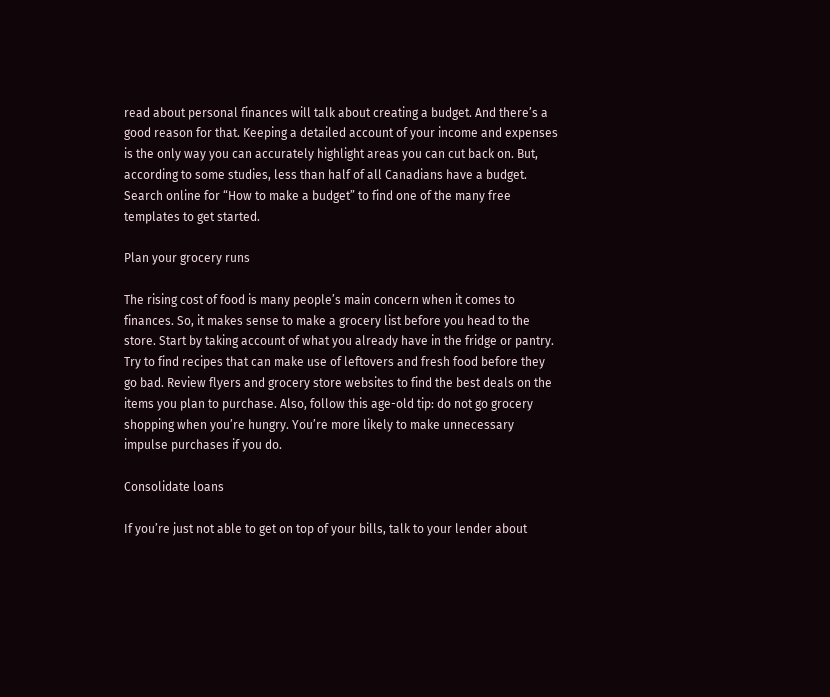read about personal finances will talk about creating a budget. And there’s a good reason for that. Keeping a detailed account of your income and expenses is the only way you can accurately highlight areas you can cut back on. But, according to some studies, less than half of all Canadians have a budget. Search online for “How to make a budget” to find one of the many free templates to get started.

Plan your grocery runs

The rising cost of food is many people’s main concern when it comes to finances. So, it makes sense to make a grocery list before you head to the store. Start by taking account of what you already have in the fridge or pantry. Try to find recipes that can make use of leftovers and fresh food before they go bad. Review flyers and grocery store websites to find the best deals on the items you plan to purchase. Also, follow this age-old tip: do not go grocery shopping when you’re hungry. You’re more likely to make unnecessary impulse purchases if you do.

Consolidate loans

If you’re just not able to get on top of your bills, talk to your lender about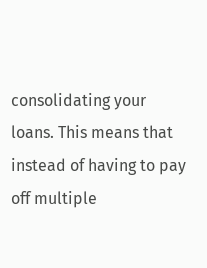consolidating your loans. This means that instead of having to pay off multiple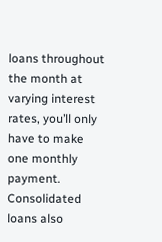loans throughout the month at varying interest rates, you’ll only have to make one monthly payment. Consolidated loans also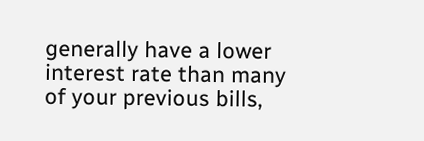generally have a lower interest rate than many of your previous bills,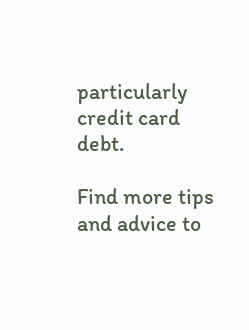particularly credit card debt.

Find more tips and advice to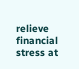relieve financial stress at